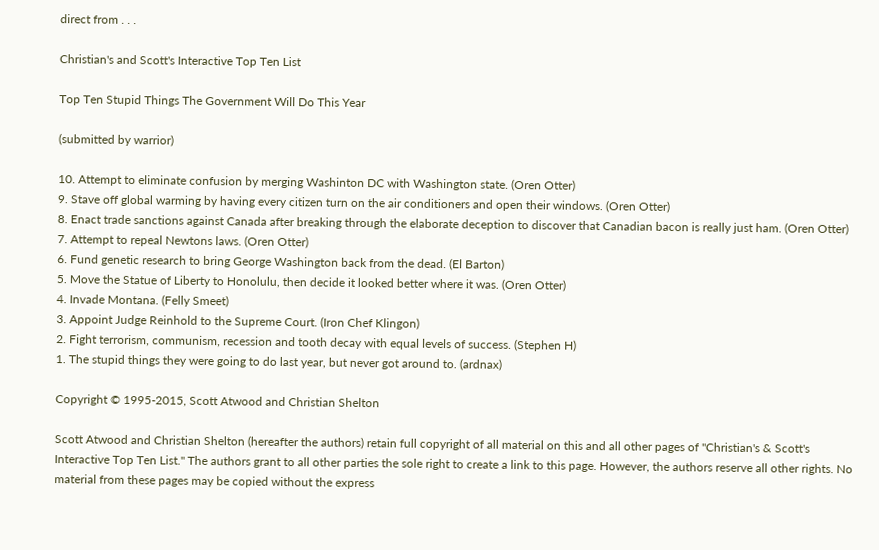direct from . . .

Christian's and Scott's Interactive Top Ten List

Top Ten Stupid Things The Government Will Do This Year

(submitted by warrior)

10. Attempt to eliminate confusion by merging Washinton DC with Washington state. (Oren Otter)
9. Stave off global warming by having every citizen turn on the air conditioners and open their windows. (Oren Otter)
8. Enact trade sanctions against Canada after breaking through the elaborate deception to discover that Canadian bacon is really just ham. (Oren Otter)
7. Attempt to repeal Newtons laws. (Oren Otter)
6. Fund genetic research to bring George Washington back from the dead. (El Barton)
5. Move the Statue of Liberty to Honolulu, then decide it looked better where it was. (Oren Otter)
4. Invade Montana. (Felly Smeet)
3. Appoint Judge Reinhold to the Supreme Court. (Iron Chef Klingon)
2. Fight terrorism, communism, recession and tooth decay with equal levels of success. (Stephen H)
1. The stupid things they were going to do last year, but never got around to. (ardnax)

Copyright © 1995-2015, Scott Atwood and Christian Shelton

Scott Atwood and Christian Shelton (hereafter the authors) retain full copyright of all material on this and all other pages of "Christian's & Scott's Interactive Top Ten List." The authors grant to all other parties the sole right to create a link to this page. However, the authors reserve all other rights. No material from these pages may be copied without the express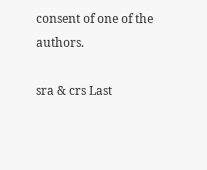consent of one of the authors.

sra & crs Last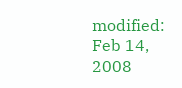modified: Feb 14, 2008